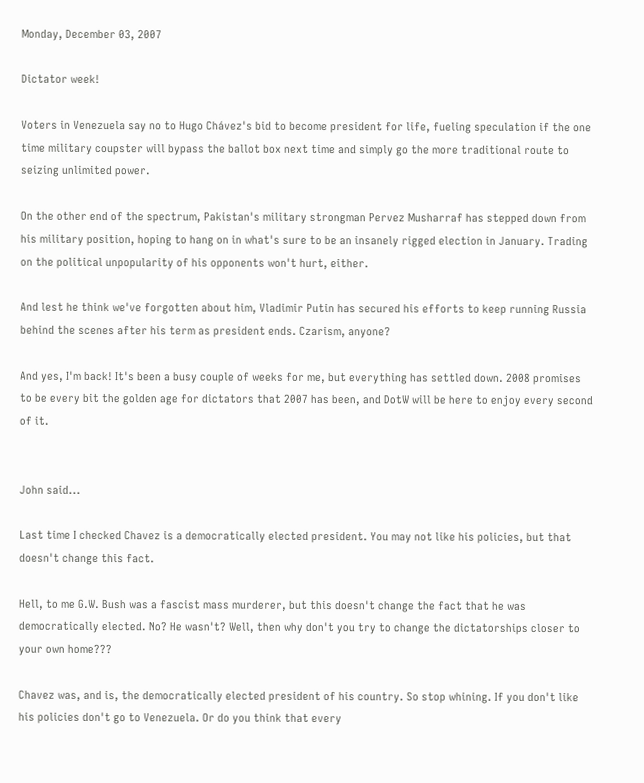Monday, December 03, 2007

Dictator week!

Voters in Venezuela say no to Hugo Chávez's bid to become president for life, fueling speculation if the one time military coupster will bypass the ballot box next time and simply go the more traditional route to seizing unlimited power.

On the other end of the spectrum, Pakistan's military strongman Pervez Musharraf has stepped down from his military position, hoping to hang on in what's sure to be an insanely rigged election in January. Trading on the political unpopularity of his opponents won't hurt, either.

And lest he think we've forgotten about him, Vladimir Putin has secured his efforts to keep running Russia behind the scenes after his term as president ends. Czarism, anyone?

And yes, I'm back! It's been a busy couple of weeks for me, but everything has settled down. 2008 promises to be every bit the golden age for dictators that 2007 has been, and DotW will be here to enjoy every second of it.


John said...

Last time I checked Chavez is a democratically elected president. You may not like his policies, but that doesn't change this fact.

Hell, to me G.W. Bush was a fascist mass murderer, but this doesn't change the fact that he was democratically elected. No? He wasn't? Well, then why don't you try to change the dictatorships closer to your own home???

Chavez was, and is, the democratically elected president of his country. So stop whining. If you don't like his policies don't go to Venezuela. Or do you think that every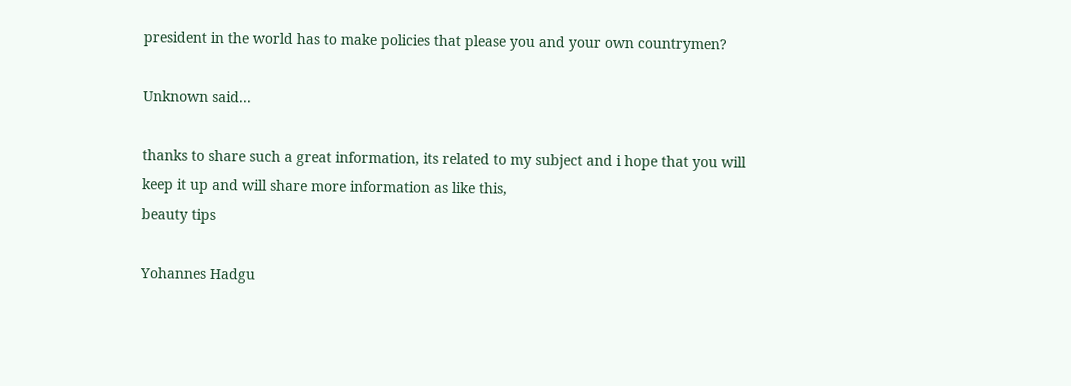president in the world has to make policies that please you and your own countrymen?

Unknown said...

thanks to share such a great information, its related to my subject and i hope that you will keep it up and will share more information as like this,
beauty tips

Yohannes Hadgu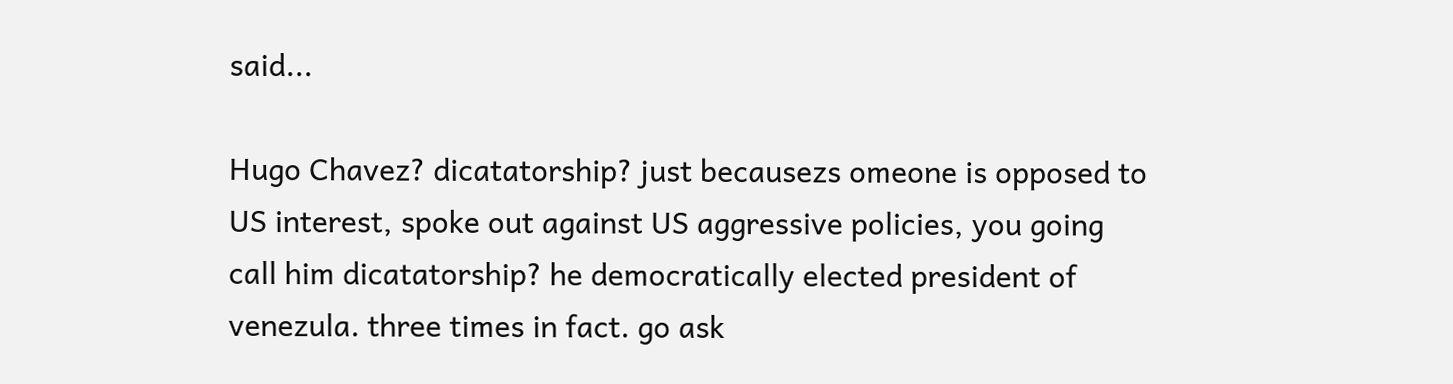said...

Hugo Chavez? dicatatorship? just becausezs omeone is opposed to US interest, spoke out against US aggressive policies, you going call him dicatatorship? he democratically elected president of venezula. three times in fact. go ask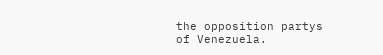the opposition partys of Venezuela.